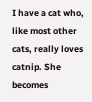I have a cat who, like most other cats, really loves catnip. She becomes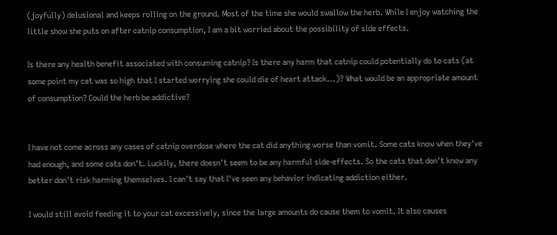(joyfully) delusional and keeps rolling on the ground. Most of the time she would swallow the herb. While I enjoy watching the little show she puts on after catnip consumption, I am a bit worried about the possibility of side effects.

Is there any health benefit associated with consuming catnip? Is there any harm that catnip could potentially do to cats (at some point my cat was so high that I started worrying she could die of heart attack...)? What would be an appropriate amount of consumption? Could the herb be addictive?


I have not come across any cases of catnip overdose where the cat did anything worse than vomit. Some cats know when they've had enough, and some cats don't. Luckily, there doesn't seem to be any harmful side-effects. So the cats that don't know any better don't risk harming themselves. I can't say that I've seen any behavior indicating addiction either.

I would still avoid feeding it to your cat excessively, since the large amounts do cause them to vomit. It also causes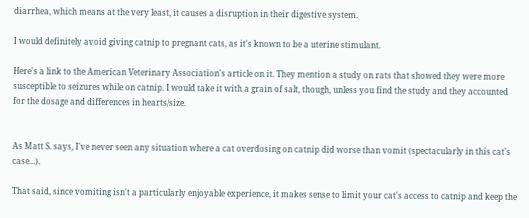diarrhea, which means at the very least, it causes a disruption in their digestive system.

I would definitely avoid giving catnip to pregnant cats, as it's known to be a uterine stimulant.

Here's a link to the American Veterinary Association's article on it. They mention a study on rats that showed they were more susceptible to seizures while on catnip. I would take it with a grain of salt, though, unless you find the study and they accounted for the dosage and differences in hearts/size.


As Matt S. says, I've never seen any situation where a cat overdosing on catnip did worse than vomit (spectacularly in this cat's case...).

That said, since vomiting isn't a particularly enjoyable experience, it makes sense to limit your cat's access to catnip and keep the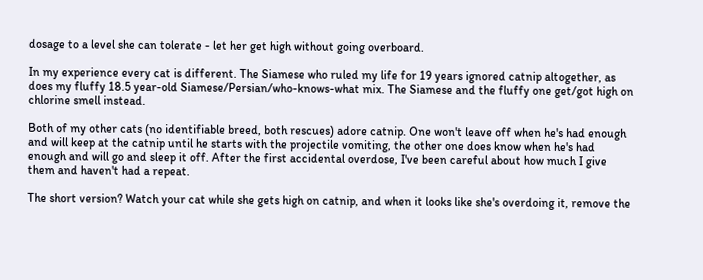dosage to a level she can tolerate - let her get high without going overboard.

In my experience every cat is different. The Siamese who ruled my life for 19 years ignored catnip altogether, as does my fluffy 18.5 year-old Siamese/Persian/who-knows-what mix. The Siamese and the fluffy one get/got high on chlorine smell instead.

Both of my other cats (no identifiable breed, both rescues) adore catnip. One won't leave off when he's had enough and will keep at the catnip until he starts with the projectile vomiting, the other one does know when he's had enough and will go and sleep it off. After the first accidental overdose, I've been careful about how much I give them and haven't had a repeat.

The short version? Watch your cat while she gets high on catnip, and when it looks like she's overdoing it, remove the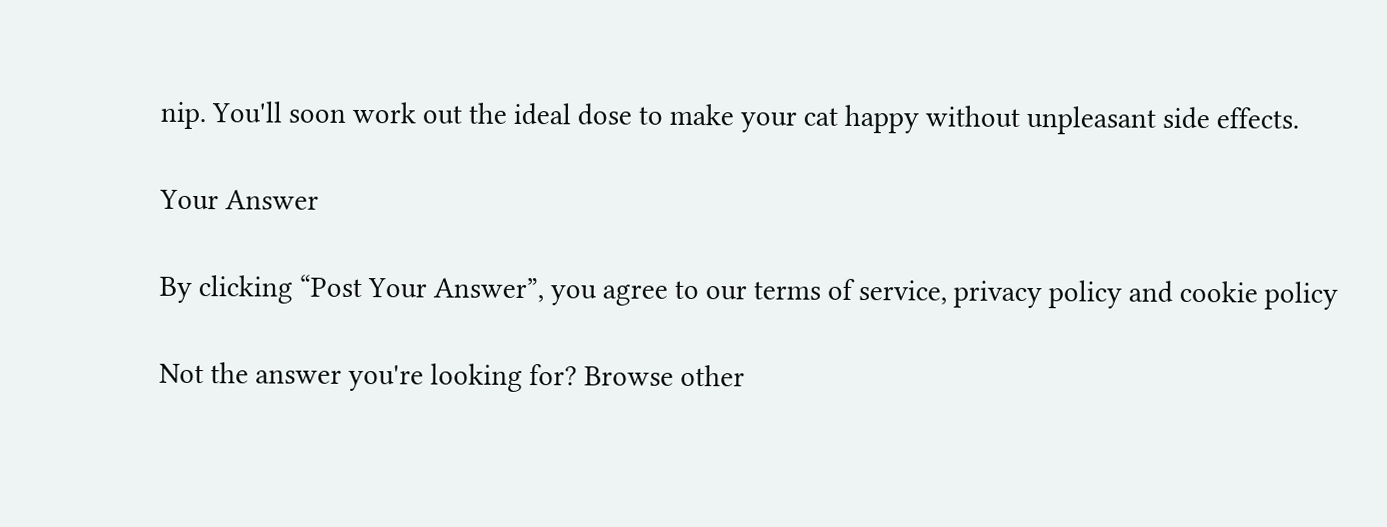nip. You'll soon work out the ideal dose to make your cat happy without unpleasant side effects.

Your Answer

By clicking “Post Your Answer”, you agree to our terms of service, privacy policy and cookie policy

Not the answer you're looking for? Browse other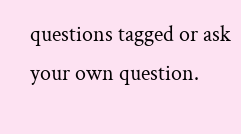questions tagged or ask your own question.